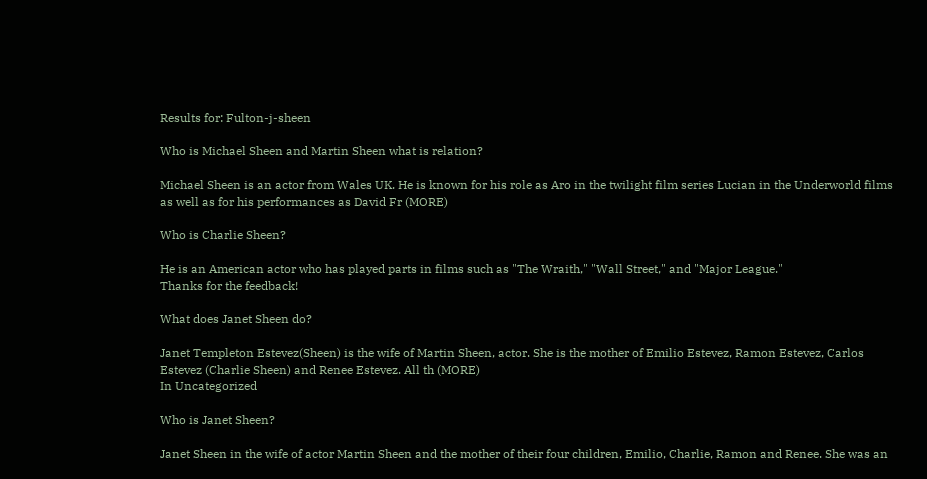Results for: Fulton-j-sheen

Who is Michael Sheen and Martin Sheen what is relation?

Michael Sheen is an actor from Wales UK. He is known for his role as Aro in the twilight film series Lucian in the Underworld films as well as for his performances as David Fr (MORE)

Who is Charlie Sheen?

He is an American actor who has played parts in films such as "The Wraith," "Wall Street," and "Major League."
Thanks for the feedback!

What does Janet Sheen do?

Janet Templeton Estevez(Sheen) is the wife of Martin Sheen, actor. She is the mother of Emilio Estevez, Ramon Estevez, Carlos Estevez (Charlie Sheen) and Renee Estevez. All th (MORE)
In Uncategorized

Who is Janet Sheen?

Janet Sheen in the wife of actor Martin Sheen and the mother of their four children, Emilio, Charlie, Ramon and Renee. She was an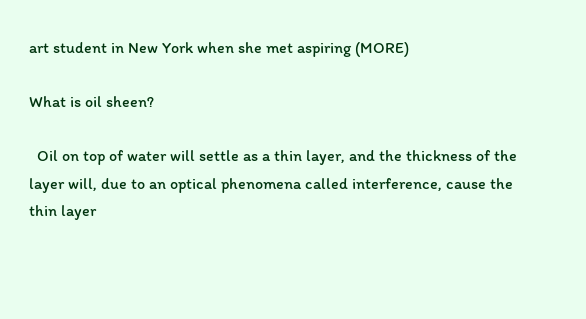art student in New York when she met aspiring (MORE)

What is oil sheen?

  Oil on top of water will settle as a thin layer, and the thickness of the layer will, due to an optical phenomena called interference, cause the thin layer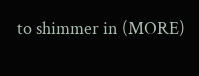to shimmer in (MORE)